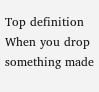Top definition
When you drop something made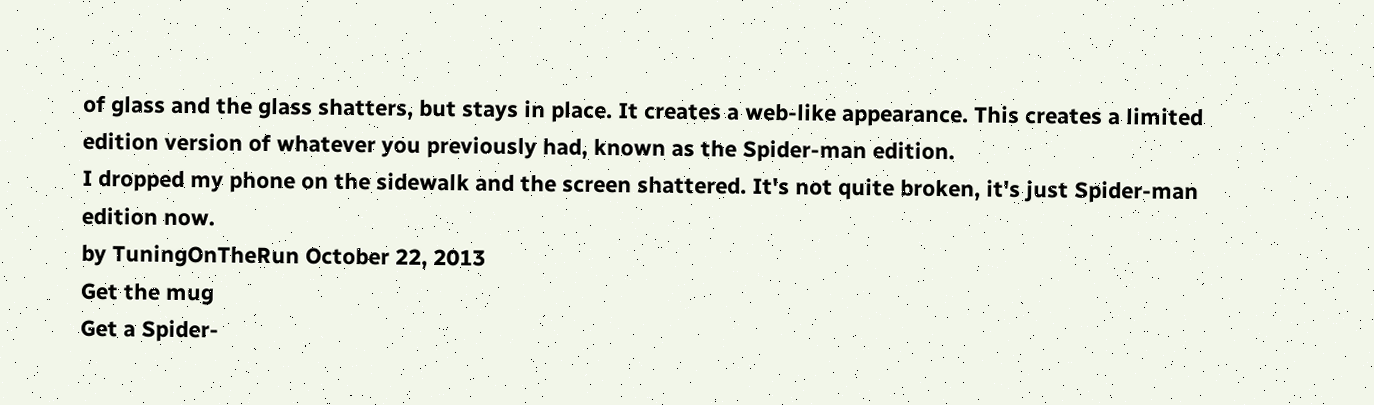of glass and the glass shatters, but stays in place. It creates a web-like appearance. This creates a limited edition version of whatever you previously had, known as the Spider-man edition.
I dropped my phone on the sidewalk and the screen shattered. It's not quite broken, it's just Spider-man edition now.
by TuningOnTheRun October 22, 2013
Get the mug
Get a Spider-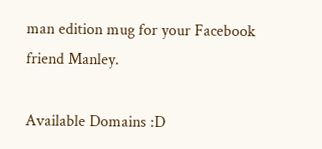man edition mug for your Facebook friend Manley.

Available Domains :D